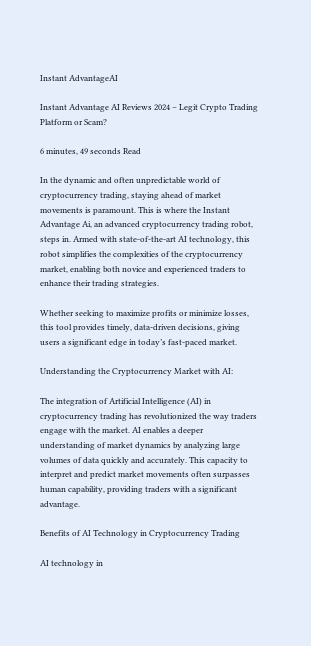Instant AdvantageAI

Instant Advantage AI Reviews 2024 – Legit Crypto Trading Platform or Scam?

6 minutes, 49 seconds Read

In the dynamic and often unpredictable world of cryptocurrency trading, staying ahead of market movements is paramount. This is where the Instant Advantage Ai, an advanced cryptocurrency trading robot, steps in. Armed with state-of-the-art AI technology, this robot simplifies the complexities of the cryptocurrency market, enabling both novice and experienced traders to enhance their trading strategies.

Whether seeking to maximize profits or minimize losses, this tool provides timely, data-driven decisions, giving users a significant edge in today’s fast-paced market.

Understanding the Cryptocurrency Market with AI:

The integration of Artificial Intelligence (AI) in cryptocurrency trading has revolutionized the way traders engage with the market. AI enables a deeper understanding of market dynamics by analyzing large volumes of data quickly and accurately. This capacity to interpret and predict market movements often surpasses human capability, providing traders with a significant advantage.

Benefits of AI Technology in Cryptocurrency Trading

AI technology in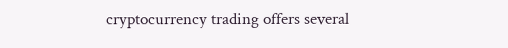cryptocurrency trading offers several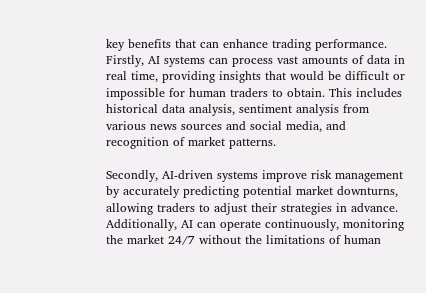key benefits that can enhance trading performance. Firstly, AI systems can process vast amounts of data in real time, providing insights that would be difficult or impossible for human traders to obtain. This includes historical data analysis, sentiment analysis from various news sources and social media, and recognition of market patterns.

Secondly, AI-driven systems improve risk management by accurately predicting potential market downturns, allowing traders to adjust their strategies in advance. Additionally, AI can operate continuously, monitoring the market 24/7 without the limitations of human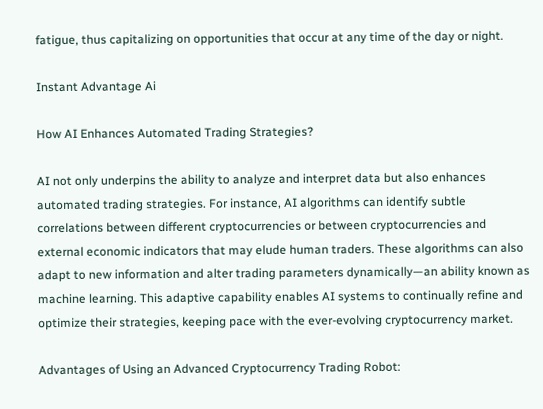fatigue, thus capitalizing on opportunities that occur at any time of the day or night.

Instant Advantage Ai

How AI Enhances Automated Trading Strategies?

AI not only underpins the ability to analyze and interpret data but also enhances automated trading strategies. For instance, AI algorithms can identify subtle correlations between different cryptocurrencies or between cryptocurrencies and external economic indicators that may elude human traders. These algorithms can also adapt to new information and alter trading parameters dynamically—an ability known as machine learning. This adaptive capability enables AI systems to continually refine and optimize their strategies, keeping pace with the ever-evolving cryptocurrency market.

Advantages of Using an Advanced Cryptocurrency Trading Robot: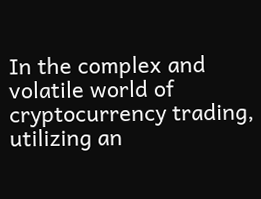In the complex and volatile world of cryptocurrency trading, utilizing an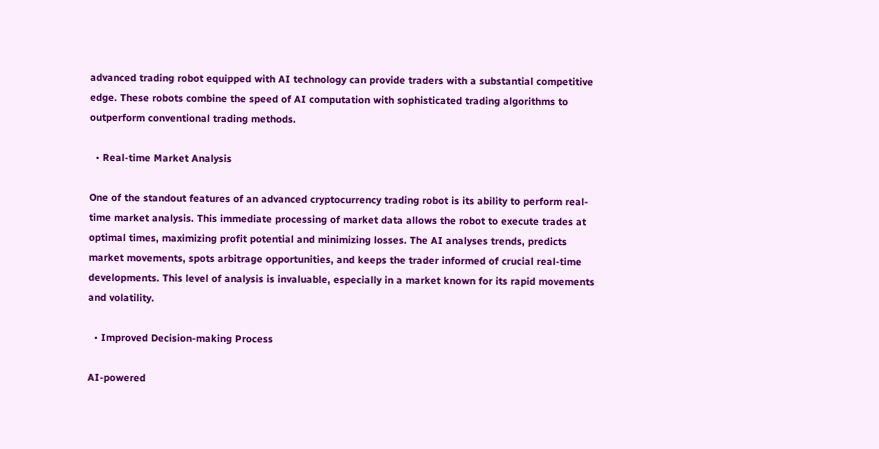advanced trading robot equipped with AI technology can provide traders with a substantial competitive edge. These robots combine the speed of AI computation with sophisticated trading algorithms to outperform conventional trading methods.

  • Real-time Market Analysis

One of the standout features of an advanced cryptocurrency trading robot is its ability to perform real-time market analysis. This immediate processing of market data allows the robot to execute trades at optimal times, maximizing profit potential and minimizing losses. The AI analyses trends, predicts market movements, spots arbitrage opportunities, and keeps the trader informed of crucial real-time developments. This level of analysis is invaluable, especially in a market known for its rapid movements and volatility.

  • Improved Decision-making Process

AI-powered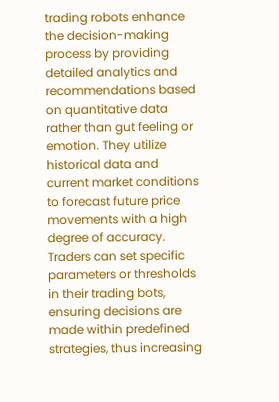trading robots enhance the decision-making process by providing detailed analytics and recommendations based on quantitative data rather than gut feeling or emotion. They utilize historical data and current market conditions to forecast future price movements with a high degree of accuracy. Traders can set specific parameters or thresholds in their trading bots, ensuring decisions are made within predefined strategies, thus increasing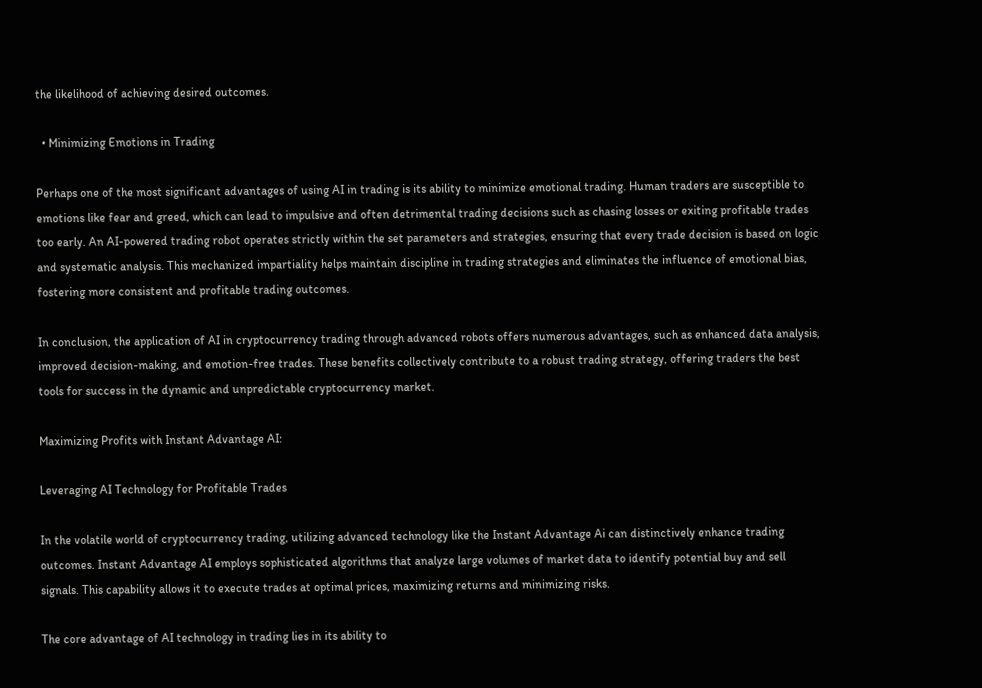the likelihood of achieving desired outcomes.

  • Minimizing Emotions in Trading

Perhaps one of the most significant advantages of using AI in trading is its ability to minimize emotional trading. Human traders are susceptible to emotions like fear and greed, which can lead to impulsive and often detrimental trading decisions such as chasing losses or exiting profitable trades too early. An AI-powered trading robot operates strictly within the set parameters and strategies, ensuring that every trade decision is based on logic and systematic analysis. This mechanized impartiality helps maintain discipline in trading strategies and eliminates the influence of emotional bias, fostering more consistent and profitable trading outcomes.

In conclusion, the application of AI in cryptocurrency trading through advanced robots offers numerous advantages, such as enhanced data analysis, improved decision-making, and emotion-free trades. These benefits collectively contribute to a robust trading strategy, offering traders the best tools for success in the dynamic and unpredictable cryptocurrency market.

Maximizing Profits with Instant Advantage AI:

Leveraging AI Technology for Profitable Trades

In the volatile world of cryptocurrency trading, utilizing advanced technology like the Instant Advantage Ai can distinctively enhance trading outcomes. Instant Advantage AI employs sophisticated algorithms that analyze large volumes of market data to identify potential buy and sell signals. This capability allows it to execute trades at optimal prices, maximizing returns and minimizing risks.

The core advantage of AI technology in trading lies in its ability to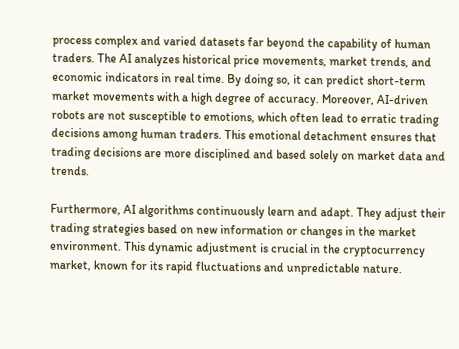process complex and varied datasets far beyond the capability of human traders. The AI analyzes historical price movements, market trends, and economic indicators in real time. By doing so, it can predict short-term market movements with a high degree of accuracy. Moreover, AI-driven robots are not susceptible to emotions, which often lead to erratic trading decisions among human traders. This emotional detachment ensures that trading decisions are more disciplined and based solely on market data and trends.

Furthermore, AI algorithms continuously learn and adapt. They adjust their trading strategies based on new information or changes in the market environment. This dynamic adjustment is crucial in the cryptocurrency market, known for its rapid fluctuations and unpredictable nature.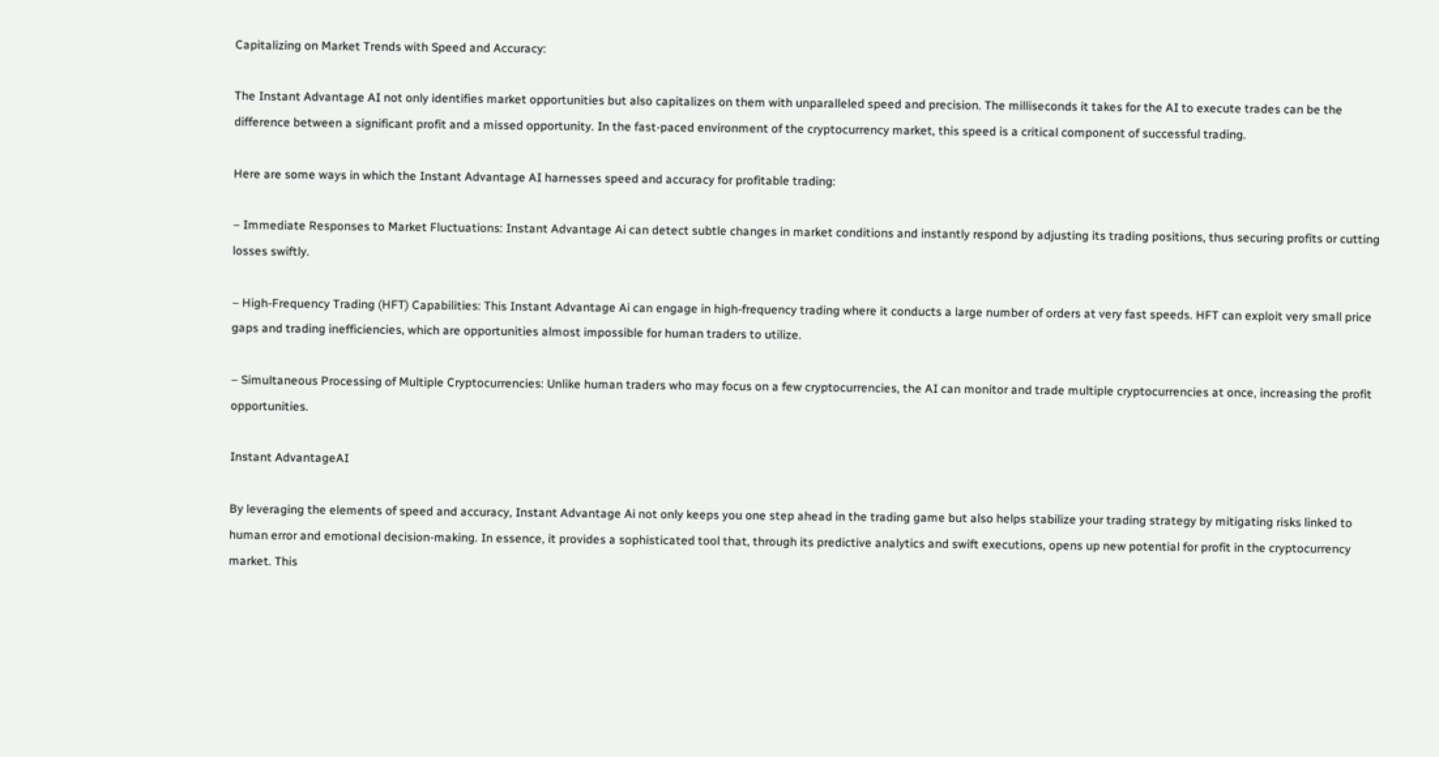Capitalizing on Market Trends with Speed and Accuracy:

The Instant Advantage AI not only identifies market opportunities but also capitalizes on them with unparalleled speed and precision. The milliseconds it takes for the AI to execute trades can be the difference between a significant profit and a missed opportunity. In the fast-paced environment of the cryptocurrency market, this speed is a critical component of successful trading.

Here are some ways in which the Instant Advantage AI harnesses speed and accuracy for profitable trading:

– Immediate Responses to Market Fluctuations: Instant Advantage Ai can detect subtle changes in market conditions and instantly respond by adjusting its trading positions, thus securing profits or cutting losses swiftly.

– High-Frequency Trading (HFT) Capabilities: This Instant Advantage Ai can engage in high-frequency trading where it conducts a large number of orders at very fast speeds. HFT can exploit very small price gaps and trading inefficiencies, which are opportunities almost impossible for human traders to utilize.

– Simultaneous Processing of Multiple Cryptocurrencies: Unlike human traders who may focus on a few cryptocurrencies, the AI can monitor and trade multiple cryptocurrencies at once, increasing the profit opportunities.

Instant AdvantageAI

By leveraging the elements of speed and accuracy, Instant Advantage Ai not only keeps you one step ahead in the trading game but also helps stabilize your trading strategy by mitigating risks linked to human error and emotional decision-making. In essence, it provides a sophisticated tool that, through its predictive analytics and swift executions, opens up new potential for profit in the cryptocurrency market. This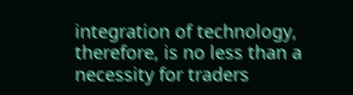integration of technology, therefore, is no less than a necessity for traders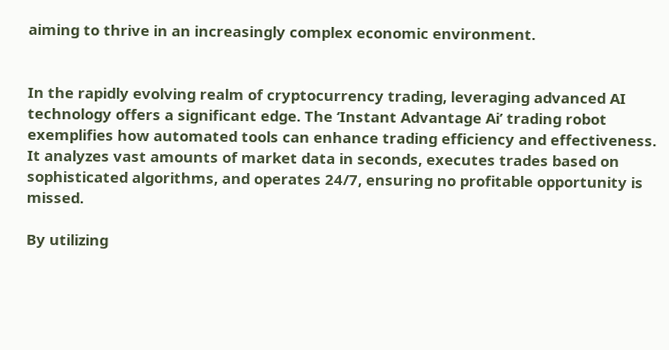aiming to thrive in an increasingly complex economic environment.


In the rapidly evolving realm of cryptocurrency trading, leveraging advanced AI technology offers a significant edge. The ‘Instant Advantage Ai’ trading robot exemplifies how automated tools can enhance trading efficiency and effectiveness. It analyzes vast amounts of market data in seconds, executes trades based on sophisticated algorithms, and operates 24/7, ensuring no profitable opportunity is missed.

By utilizing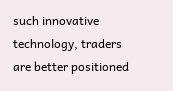such innovative technology, traders are better positioned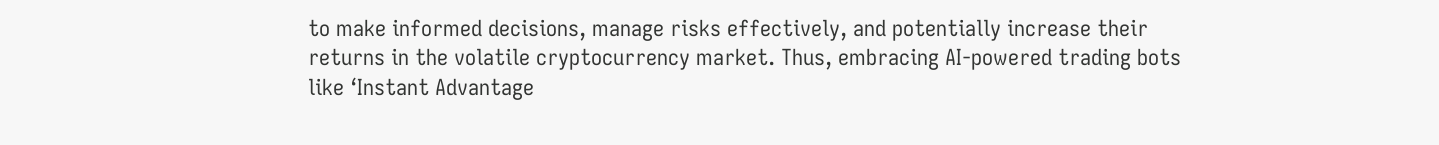to make informed decisions, manage risks effectively, and potentially increase their returns in the volatile cryptocurrency market. Thus, embracing AI-powered trading bots like ‘Instant Advantage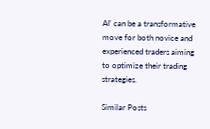AI’ can be a transformative move for both novice and experienced traders aiming to optimize their trading strategies.

Similar Posts